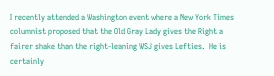I recently attended a Washington event where a New York Times columnist proposed that the Old Gray Lady gives the Right a fairer shake than the right-leaning WSJ gives Lefties.  He is certainly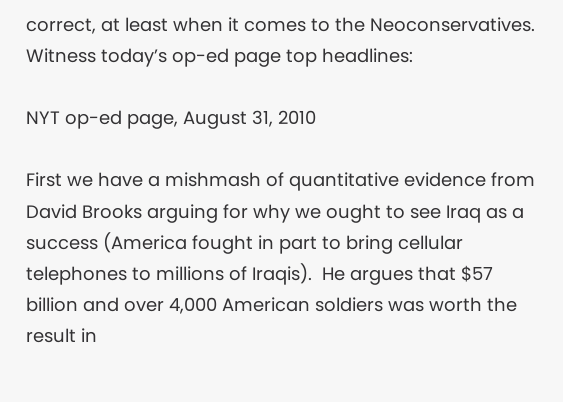correct, at least when it comes to the Neoconservatives.  Witness today’s op-ed page top headlines:

NYT op-ed page, August 31, 2010

First we have a mishmash of quantitative evidence from David Brooks arguing for why we ought to see Iraq as a success (America fought in part to bring cellular telephones to millions of Iraqis).  He argues that $57 billion and over 4,000 American soldiers was worth the result in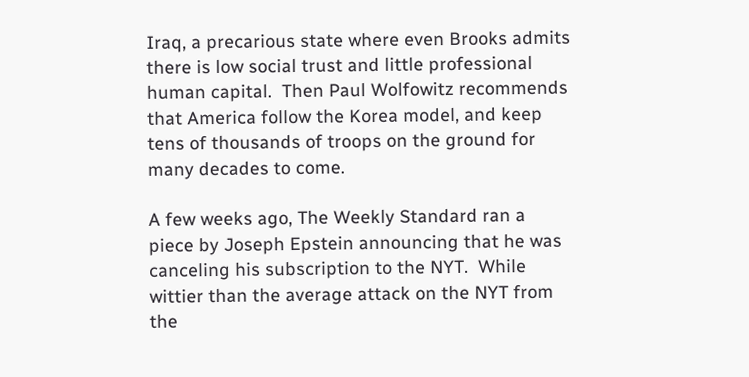Iraq, a precarious state where even Brooks admits there is low social trust and little professional human capital.  Then Paul Wolfowitz recommends that America follow the Korea model, and keep tens of thousands of troops on the ground for many decades to come.

A few weeks ago, The Weekly Standard ran a piece by Joseph Epstein announcing that he was canceling his subscription to the NYT.  While  wittier than the average attack on the NYT from the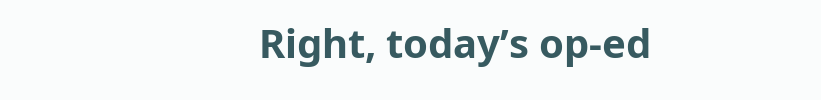Right, today’s op-ed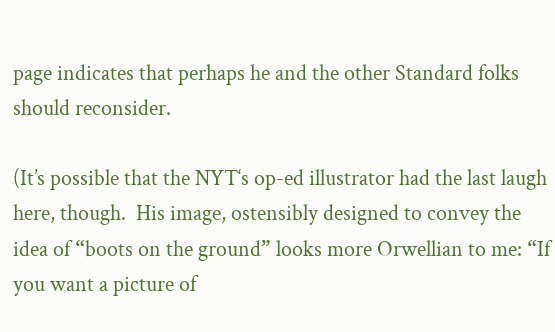page indicates that perhaps he and the other Standard folks should reconsider.

(It’s possible that the NYT‘s op-ed illustrator had the last laugh here, though.  His image, ostensibly designed to convey the idea of “boots on the ground” looks more Orwellian to me: “If you want a picture of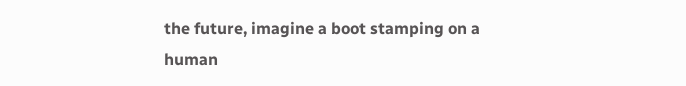the future, imagine a boot stamping on a human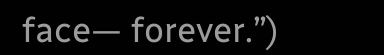face— forever.”)